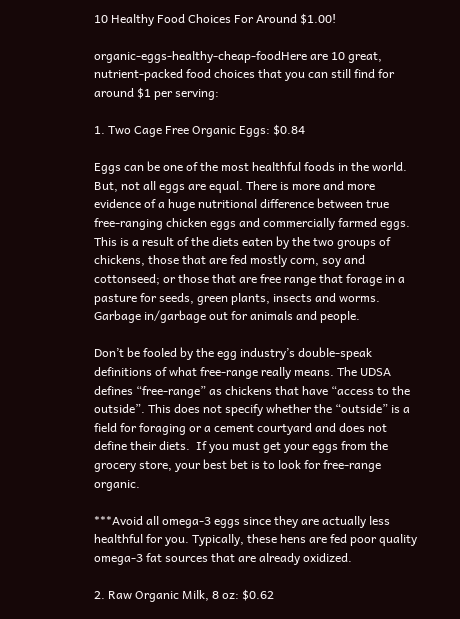10 Healthy Food Choices For Around $1.00!

organic-eggs-healthy-cheap-foodHere are 10 great, nutrient-packed food choices that you can still find for around $1 per serving:

1. Two Cage Free Organic Eggs: $0.84

Eggs can be one of the most healthful foods in the world. But, not all eggs are equal. There is more and more evidence of a huge nutritional difference between true free-ranging chicken eggs and commercially farmed eggs. This is a result of the diets eaten by the two groups of chickens, those that are fed mostly corn, soy and cottonseed; or those that are free range that forage in a pasture for seeds, green plants, insects and worms.  Garbage in/garbage out for animals and people.

Don’t be fooled by the egg industry’s double-speak definitions of what free-range really means. The UDSA defines “free-range” as chickens that have “access to the outside”. This does not specify whether the “outside” is a field for foraging or a cement courtyard and does not define their diets.  If you must get your eggs from the grocery store, your best bet is to look for free-range organic.

***Avoid all omega-3 eggs since they are actually less healthful for you. Typically, these hens are fed poor quality omega-3 fat sources that are already oxidized.

2. Raw Organic Milk, 8 oz: $0.62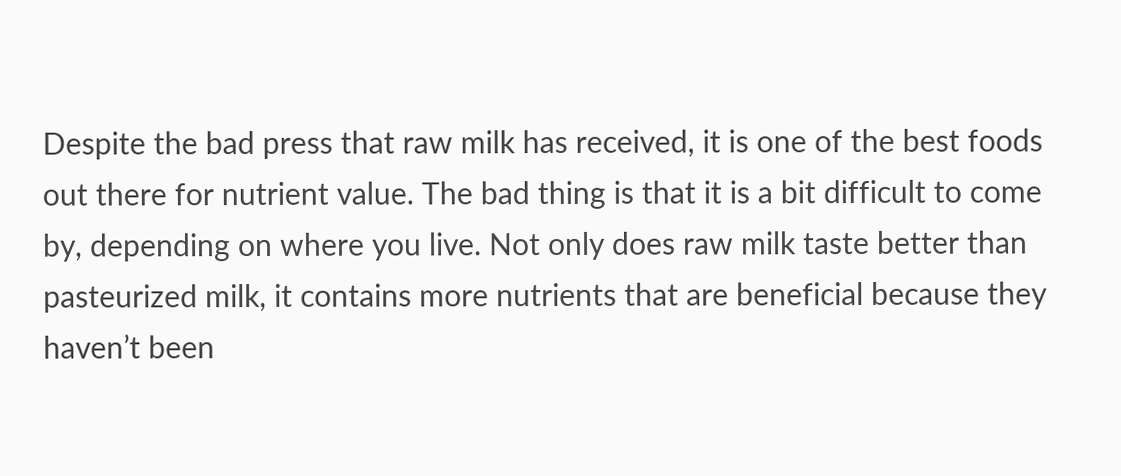Despite the bad press that raw milk has received, it is one of the best foods out there for nutrient value. The bad thing is that it is a bit difficult to come by, depending on where you live. Not only does raw milk taste better than pasteurized milk, it contains more nutrients that are beneficial because they haven’t been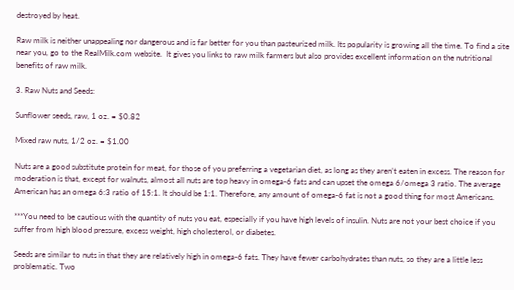destroyed by heat.

Raw milk is neither unappealing nor dangerous and is far better for you than pasteurized milk. Its popularity is growing all the time. To find a site near you, go to the RealMilk.com website.  It gives you links to raw milk farmers but also provides excellent information on the nutritional benefits of raw milk.

3. Raw Nuts and Seeds:

Sunflower seeds, raw, 1 oz. = $0.82

Mixed raw nuts, 1/2 oz. = $1.00

Nuts are a good substitute protein for meat, for those of you preferring a vegetarian diet, as long as they aren’t eaten in excess. The reason for moderation is that, except for walnuts, almost all nuts are top heavy in omega-6 fats and can upset the omega 6/omega 3 ratio. The average American has an omega 6:3 ratio of 15:1. It should be 1:1. Therefore, any amount of omega-6 fat is not a good thing for most Americans.

***You need to be cautious with the quantity of nuts you eat, especially if you have high levels of insulin. Nuts are not your best choice if you suffer from high blood pressure, excess weight, high cholesterol, or diabetes.

Seeds are similar to nuts in that they are relatively high in omega-6 fats. They have fewer carbohydrates than nuts, so they are a little less problematic. Two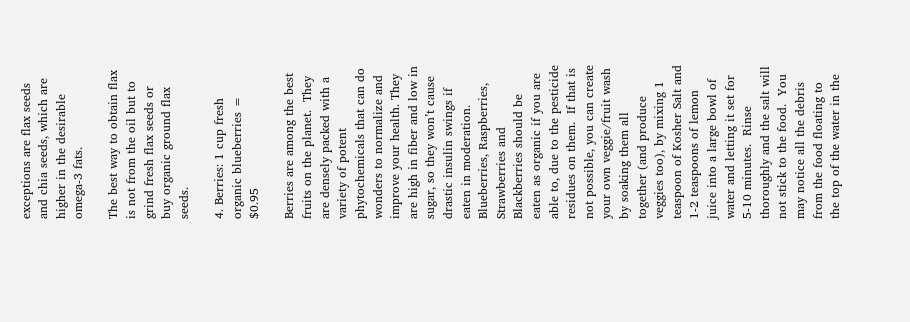exceptions are flax seeds and chia seeds, which are higher in the desirable omega-3 fats.

The best way to obtain flax is not from the oil but to grind fresh flax seeds or buy organic ground flax seeds.

4. Berries: 1 cup fresh organic blueberries = $0.95

Berries are among the best fruits on the planet.  They are densely packed with a variety of potent phytochemicals that can do wonders to normalize and improve your health. They are high in fiber and low in sugar, so they won’t cause drastic insulin swings if eaten in moderation.  Blueberries, Raspberries, Strawberries and Blackberries should be eaten as organic if you are able to, due to the pesticide residues on them.  If that is not possible, you can create your own veggie/fruit wash by soaking them all together (and produce veggies too), by mixing 1 teaspoon of Kosher Salt and 1-2 teaspoons of lemon juice into a large bowl of water and letting it set for 5-10 minutes.  Rinse thoroughly and the salt will not stick to the food.  You may notice all the debris from the food floating to the top of the water in the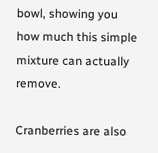bowl, showing you how much this simple mixture can actually remove.

Cranberries are also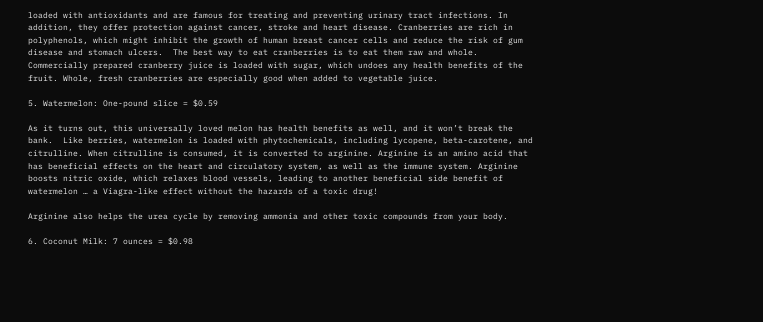loaded with antioxidants and are famous for treating and preventing urinary tract infections. In addition, they offer protection against cancer, stroke and heart disease. Cranberries are rich in polyphenols, which might inhibit the growth of human breast cancer cells and reduce the risk of gum disease and stomach ulcers.  The best way to eat cranberries is to eat them raw and whole. Commercially prepared cranberry juice is loaded with sugar, which undoes any health benefits of the fruit. Whole, fresh cranberries are especially good when added to vegetable juice.

5. Watermelon: One-pound slice = $0.59

As it turns out, this universally loved melon has health benefits as well, and it won’t break the bank.  Like berries, watermelon is loaded with phytochemicals, including lycopene, beta-carotene, and citrulline. When citrulline is consumed, it is converted to arginine. Arginine is an amino acid that has beneficial effects on the heart and circulatory system, as well as the immune system. Arginine boosts nitric oxide, which relaxes blood vessels, leading to another beneficial side benefit of watermelon … a Viagra-like effect without the hazards of a toxic drug!

Arginine also helps the urea cycle by removing ammonia and other toxic compounds from your body.

6. Coconut Milk: 7 ounces = $0.98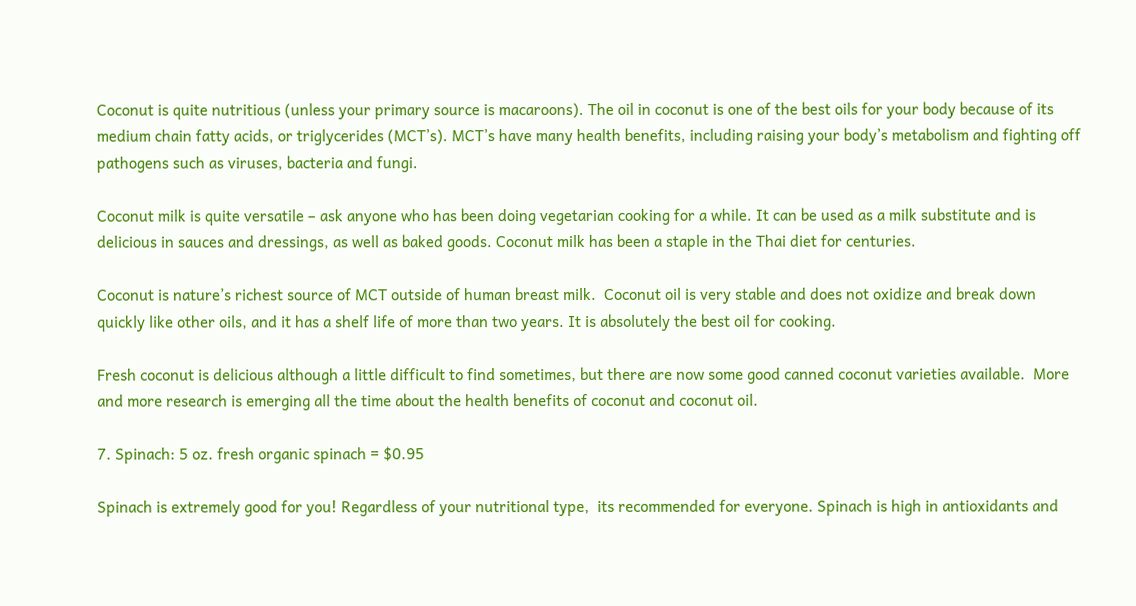Coconut is quite nutritious (unless your primary source is macaroons). The oil in coconut is one of the best oils for your body because of its medium chain fatty acids, or triglycerides (MCT’s). MCT’s have many health benefits, including raising your body’s metabolism and fighting off pathogens such as viruses, bacteria and fungi.

Coconut milk is quite versatile – ask anyone who has been doing vegetarian cooking for a while. It can be used as a milk substitute and is delicious in sauces and dressings, as well as baked goods. Coconut milk has been a staple in the Thai diet for centuries.

Coconut is nature’s richest source of MCT outside of human breast milk.  Coconut oil is very stable and does not oxidize and break down quickly like other oils, and it has a shelf life of more than two years. It is absolutely the best oil for cooking.

Fresh coconut is delicious although a little difficult to find sometimes, but there are now some good canned coconut varieties available.  More and more research is emerging all the time about the health benefits of coconut and coconut oil.

7. Spinach: 5 oz. fresh organic spinach = $0.95

Spinach is extremely good for you! Regardless of your nutritional type,  its recommended for everyone. Spinach is high in antioxidants and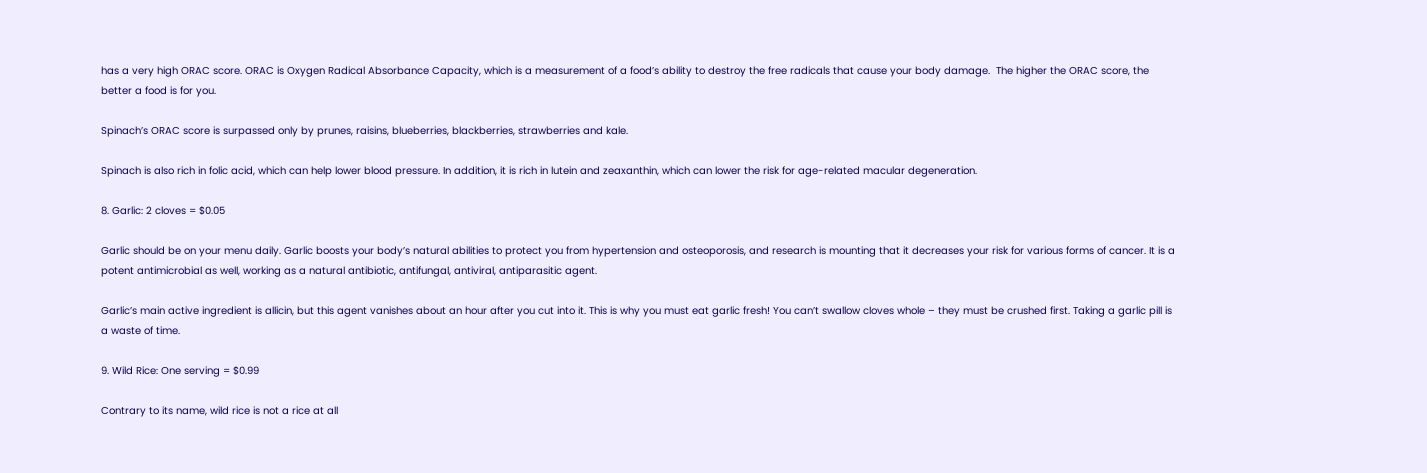has a very high ORAC score. ORAC is Oxygen Radical Absorbance Capacity, which is a measurement of a food’s ability to destroy the free radicals that cause your body damage.  The higher the ORAC score, the better a food is for you.

Spinach’s ORAC score is surpassed only by prunes, raisins, blueberries, blackberries, strawberries and kale.

Spinach is also rich in folic acid, which can help lower blood pressure. In addition, it is rich in lutein and zeaxanthin, which can lower the risk for age-related macular degeneration.

8. Garlic: 2 cloves = $0.05

Garlic should be on your menu daily. Garlic boosts your body’s natural abilities to protect you from hypertension and osteoporosis, and research is mounting that it decreases your risk for various forms of cancer. It is a potent antimicrobial as well, working as a natural antibiotic, antifungal, antiviral, antiparasitic agent.

Garlic’s main active ingredient is allicin, but this agent vanishes about an hour after you cut into it. This is why you must eat garlic fresh! You can’t swallow cloves whole – they must be crushed first. Taking a garlic pill is a waste of time.

9. Wild Rice: One serving = $0.99

Contrary to its name, wild rice is not a rice at all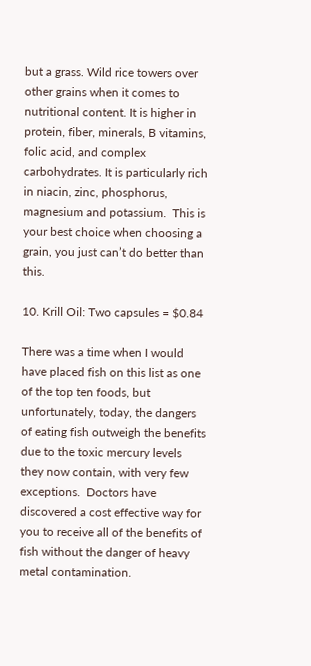but a grass. Wild rice towers over other grains when it comes to nutritional content. It is higher in protein, fiber, minerals, B vitamins, folic acid, and complex carbohydrates. It is particularly rich in niacin, zinc, phosphorus, magnesium and potassium.  This is your best choice when choosing a grain, you just can’t do better than this.

10. Krill Oil: Two capsules = $0.84

There was a time when I would have placed fish on this list as one of the top ten foods, but unfortunately, today, the dangers of eating fish outweigh the benefits due to the toxic mercury levels they now contain, with very few exceptions.  Doctors have discovered a cost effective way for you to receive all of the benefits of fish without the danger of heavy metal contamination.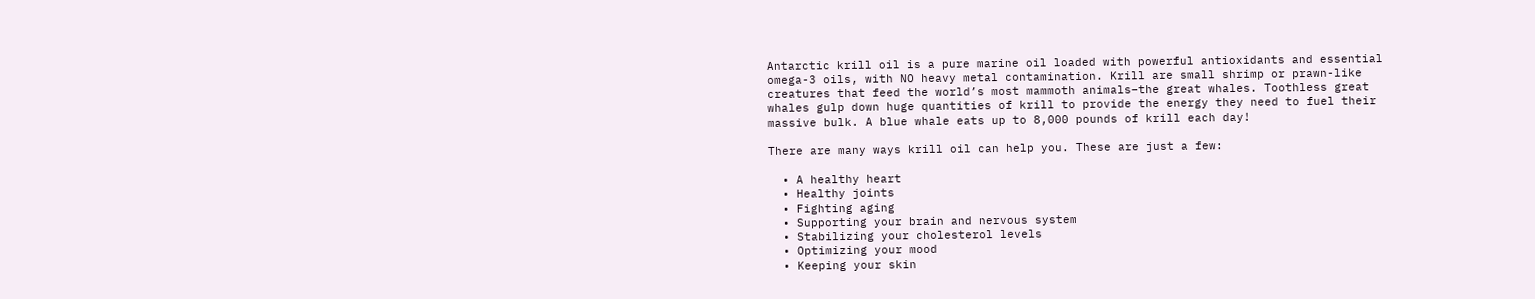Antarctic krill oil is a pure marine oil loaded with powerful antioxidants and essential omega-3 oils, with NO heavy metal contamination. Krill are small shrimp or prawn-like creatures that feed the world’s most mammoth animals–the great whales. Toothless great whales gulp down huge quantities of krill to provide the energy they need to fuel their massive bulk. A blue whale eats up to 8,000 pounds of krill each day!

There are many ways krill oil can help you. These are just a few:

  • A healthy heart
  • Healthy joints
  • Fighting aging
  • Supporting your brain and nervous system
  • Stabilizing your cholesterol levels
  • Optimizing your mood
  • Keeping your skin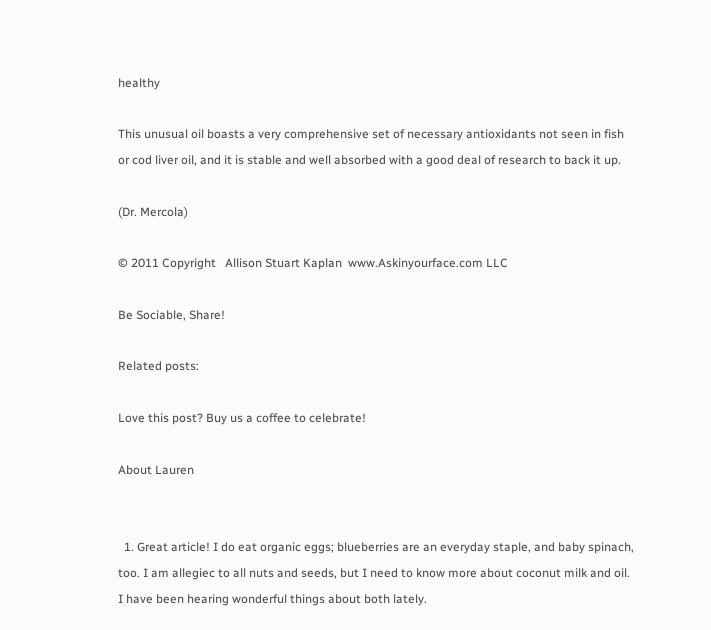healthy

This unusual oil boasts a very comprehensive set of necessary antioxidants not seen in fish or cod liver oil, and it is stable and well absorbed with a good deal of research to back it up.

(Dr. Mercola)

© 2011 Copyright   Allison Stuart Kaplan  www.Askinyourface.com LLC

Be Sociable, Share!

Related posts:

Love this post? Buy us a coffee to celebrate!

About Lauren


  1. Great article! I do eat organic eggs; blueberries are an everyday staple, and baby spinach, too. I am allegiec to all nuts and seeds, but I need to know more about coconut milk and oil. I have been hearing wonderful things about both lately.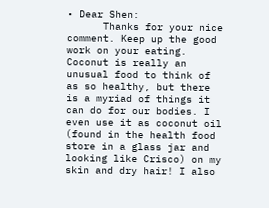• Dear Shen:
      Thanks for your nice comment. Keep up the good work on your eating. Coconut is really an unusual food to think of as so healthy, but there is a myriad of things it can do for our bodies. I even use it as coconut oil (found in the health food store in a glass jar and looking like Crisco) on my skin and dry hair! I also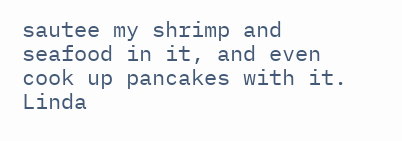sautee my shrimp and seafood in it, and even cook up pancakes with it. Linda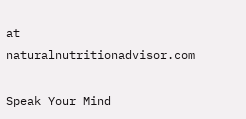at naturalnutritionadvisor.com

Speak Your Mind